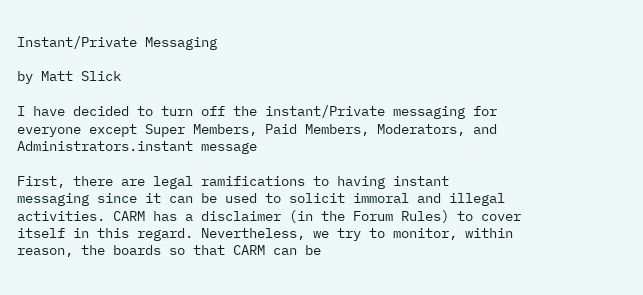Instant/Private Messaging

by Matt Slick

I have decided to turn off the instant/Private messaging for everyone except Super Members, Paid Members, Moderators, and Administrators.instant message

First, there are legal ramifications to having instant messaging since it can be used to solicit immoral and illegal activities. CARM has a disclaimer (in the Forum Rules) to cover itself in this regard. Nevertheless, we try to monitor, within reason, the boards so that CARM can be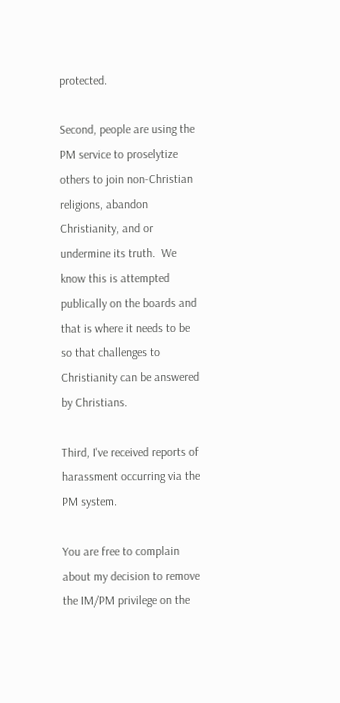protected.

Second, people are using the PM service to proselytize others to join non-Christian religions, abandon Christianity, and or undermine its truth.  We know this is attempted publically on the boards and that is where it needs to be so that challenges to Christianity can be answered by Christians.

Third, I've received reports of harassment occurring via the PM system.

You are free to complain about my decision to remove the IM/PM privilege on the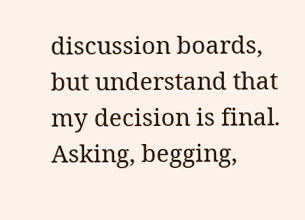discussion boards, but understand that my decision is final.  Asking, begging,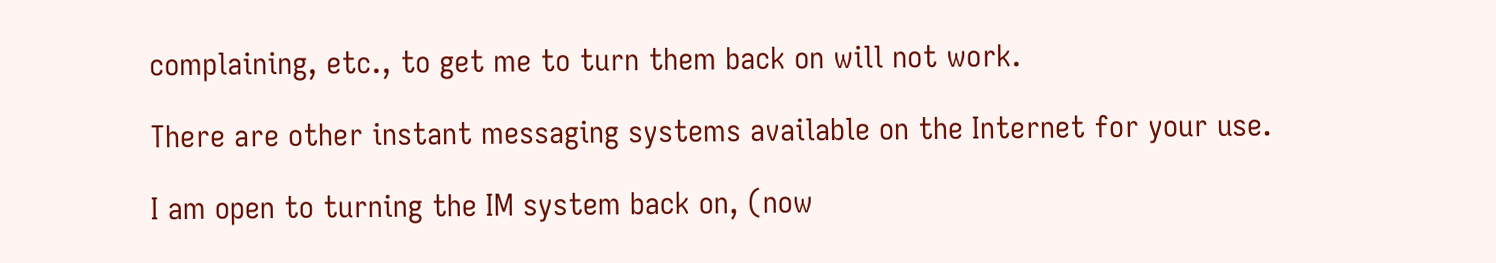complaining, etc., to get me to turn them back on will not work.

There are other instant messaging systems available on the Internet for your use.

I am open to turning the IM system back on, (now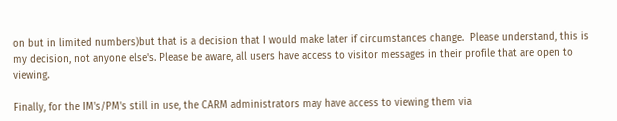on but in limited numbers)but that is a decision that I would make later if circumstances change.  Please understand, this is my decision, not anyone else's. Please be aware, all users have access to visitor messages in their profile that are open to viewing.

Finally, for the IM's/PM's still in use, the CARM administrators may have access to viewing them via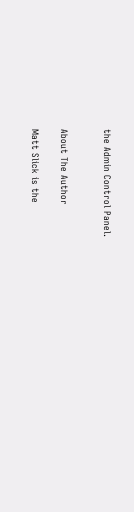the Admin Control Panel.


About The Author

Matt Slick is the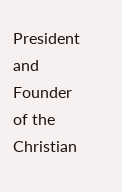President and Founder of the Christian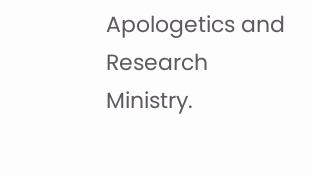Apologetics and Research Ministry.